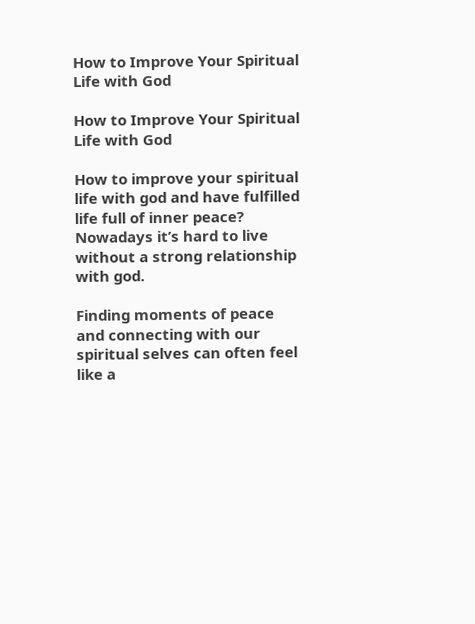How to Improve Your Spiritual Life with God

How to Improve Your Spiritual Life with God

How to improve your spiritual life with god and have fulfilled life full of inner peace? Nowadays it’s hard to live without a strong relationship with god.

Finding moments of peace and connecting with our spiritual selves can often feel like a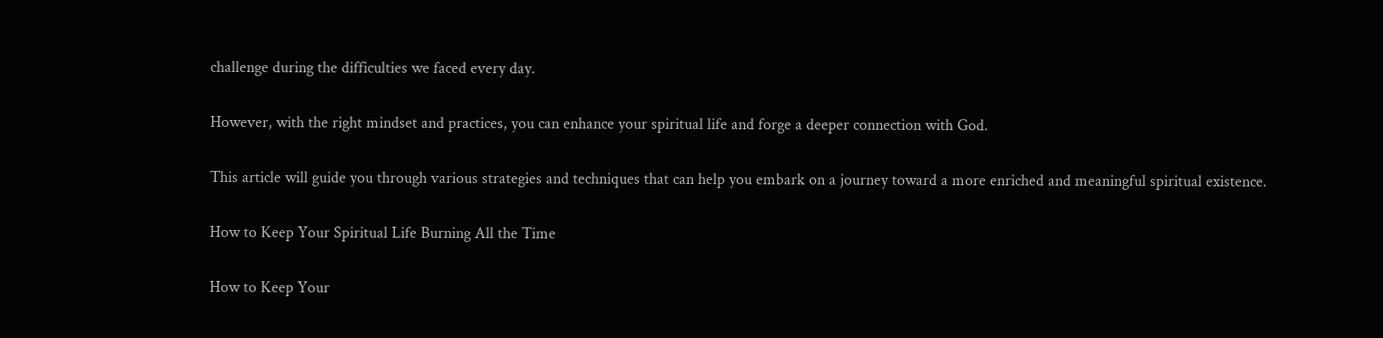challenge during the difficulties we faced every day.

However, with the right mindset and practices, you can enhance your spiritual life and forge a deeper connection with God.

This article will guide you through various strategies and techniques that can help you embark on a journey toward a more enriched and meaningful spiritual existence.

How to Keep Your Spiritual Life Burning All the Time

How to Keep Your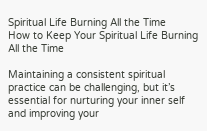Spiritual Life Burning All the Time
How to Keep Your Spiritual Life Burning All the Time

Maintaining a consistent spiritual practice can be challenging, but it’s essential for nurturing your inner self and improving your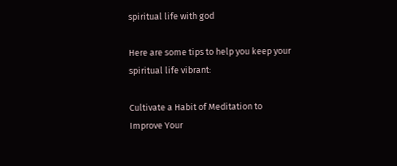spiritual life with god

Here are some tips to help you keep your spiritual life vibrant:

Cultivate a Habit of Meditation to Improve Your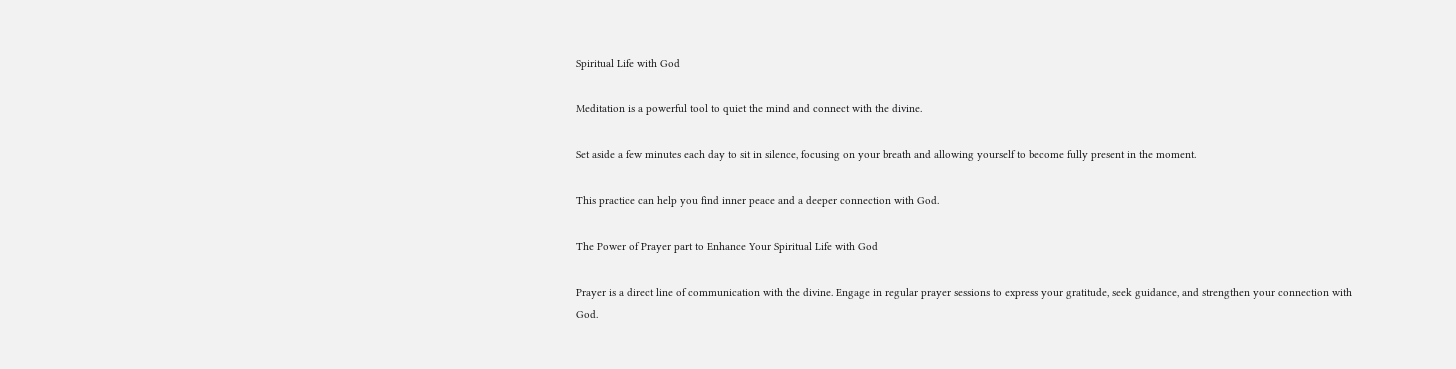Spiritual Life with God

Meditation is a powerful tool to quiet the mind and connect with the divine.

Set aside a few minutes each day to sit in silence, focusing on your breath and allowing yourself to become fully present in the moment.

This practice can help you find inner peace and a deeper connection with God.

The Power of Prayer part to Enhance Your Spiritual Life with God

Prayer is a direct line of communication with the divine. Engage in regular prayer sessions to express your gratitude, seek guidance, and strengthen your connection with God.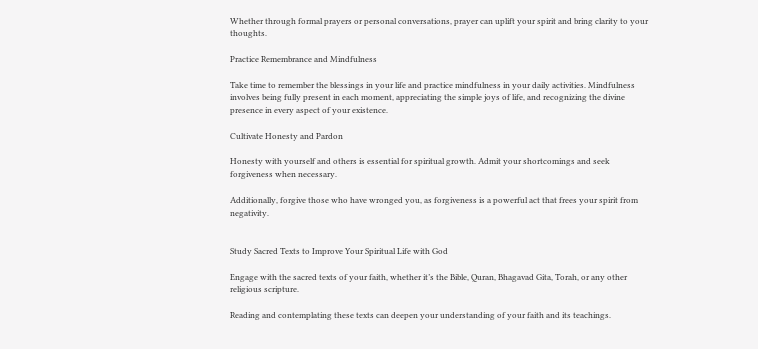Whether through formal prayers or personal conversations, prayer can uplift your spirit and bring clarity to your thoughts.

Practice Remembrance and Mindfulness

Take time to remember the blessings in your life and practice mindfulness in your daily activities. Mindfulness involves being fully present in each moment, appreciating the simple joys of life, and recognizing the divine presence in every aspect of your existence.

Cultivate Honesty and Pardon

Honesty with yourself and others is essential for spiritual growth. Admit your shortcomings and seek forgiveness when necessary.

Additionally, forgive those who have wronged you, as forgiveness is a powerful act that frees your spirit from negativity.


Study Sacred Texts to Improve Your Spiritual Life with God

Engage with the sacred texts of your faith, whether it’s the Bible, Quran, Bhagavad Gita, Torah, or any other religious scripture.

Reading and contemplating these texts can deepen your understanding of your faith and its teachings.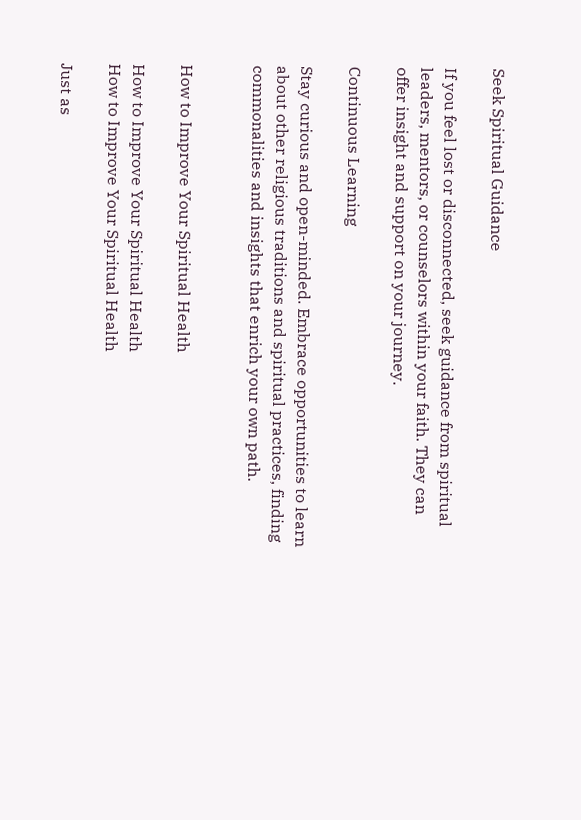Seek Spiritual Guidance

If you feel lost or disconnected, seek guidance from spiritual leaders, mentors, or counselors within your faith. They can offer insight and support on your journey.

Continuous Learning

Stay curious and open-minded. Embrace opportunities to learn about other religious traditions and spiritual practices, finding commonalities and insights that enrich your own path.


How to Improve Your Spiritual Health

How to Improve Your Spiritual Health
How to Improve Your Spiritual Health

Just as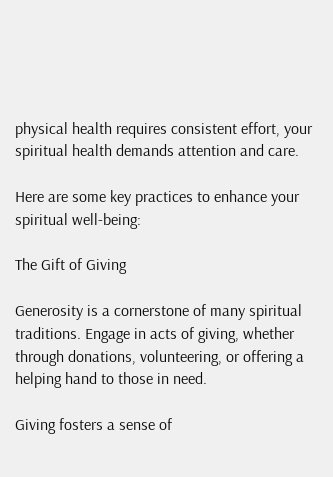physical health requires consistent effort, your spiritual health demands attention and care.

Here are some key practices to enhance your spiritual well-being:

The Gift of Giving

Generosity is a cornerstone of many spiritual traditions. Engage in acts of giving, whether through donations, volunteering, or offering a helping hand to those in need.

Giving fosters a sense of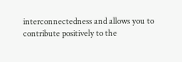interconnectedness and allows you to contribute positively to the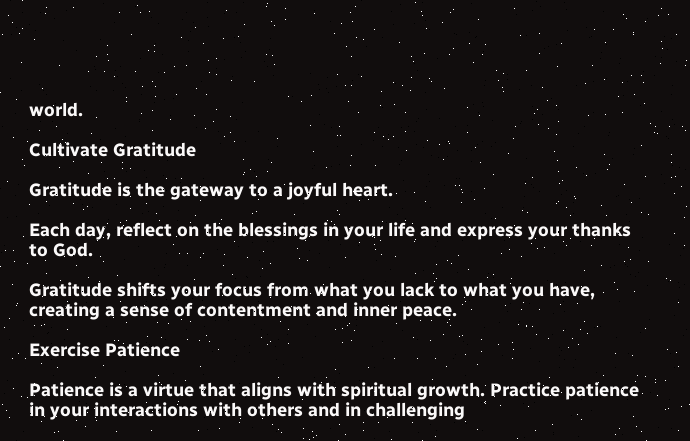world.

Cultivate Gratitude

Gratitude is the gateway to a joyful heart.

Each day, reflect on the blessings in your life and express your thanks to God.

Gratitude shifts your focus from what you lack to what you have, creating a sense of contentment and inner peace.

Exercise Patience

Patience is a virtue that aligns with spiritual growth. Practice patience in your interactions with others and in challenging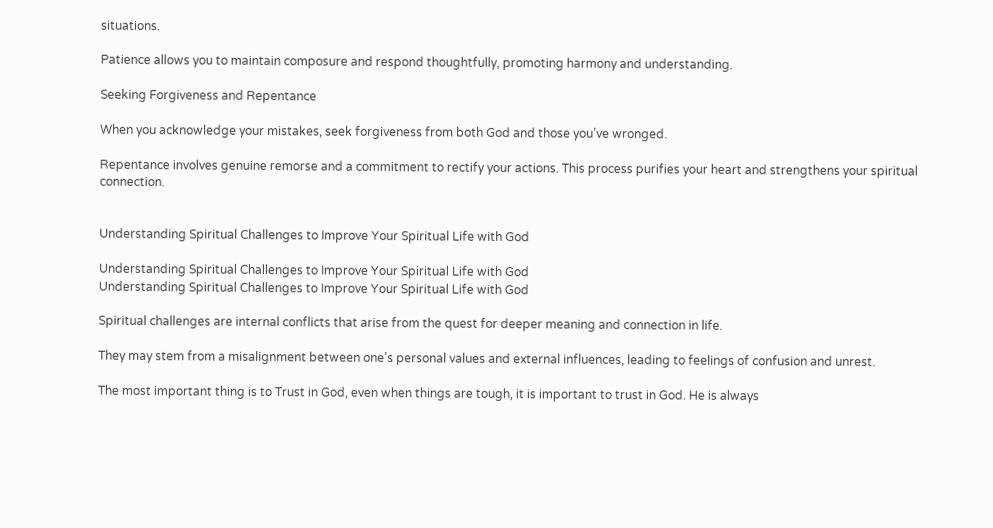situations.

Patience allows you to maintain composure and respond thoughtfully, promoting harmony and understanding.

Seeking Forgiveness and Repentance

When you acknowledge your mistakes, seek forgiveness from both God and those you’ve wronged.

Repentance involves genuine remorse and a commitment to rectify your actions. This process purifies your heart and strengthens your spiritual connection.


Understanding Spiritual Challenges to Improve Your Spiritual Life with God

Understanding Spiritual Challenges to Improve Your Spiritual Life with God
Understanding Spiritual Challenges to Improve Your Spiritual Life with God

Spiritual challenges are internal conflicts that arise from the quest for deeper meaning and connection in life.

They may stem from a misalignment between one’s personal values and external influences, leading to feelings of confusion and unrest.

The most important thing is to Trust in God, even when things are tough, it is important to trust in God. He is always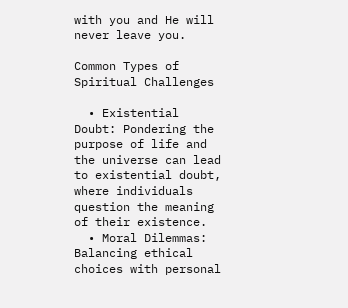with you and He will never leave you.

Common Types of Spiritual Challenges

  • Existential Doubt: Pondering the purpose of life and the universe can lead to existential doubt, where individuals question the meaning of their existence.
  • Moral Dilemmas: Balancing ethical choices with personal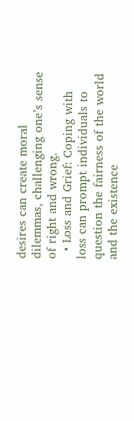desires can create moral dilemmas, challenging one’s sense of right and wrong.
  • Loss and Grief: Coping with loss can prompt individuals to question the fairness of the world and the existence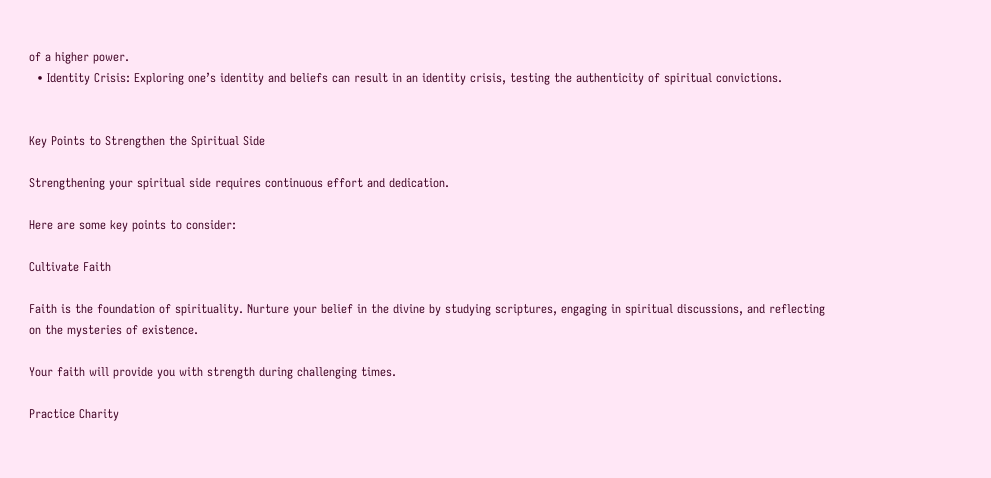of a higher power.
  • Identity Crisis: Exploring one’s identity and beliefs can result in an identity crisis, testing the authenticity of spiritual convictions.


Key Points to Strengthen the Spiritual Side

Strengthening your spiritual side requires continuous effort and dedication.

Here are some key points to consider:

Cultivate Faith

Faith is the foundation of spirituality. Nurture your belief in the divine by studying scriptures, engaging in spiritual discussions, and reflecting on the mysteries of existence.

Your faith will provide you with strength during challenging times.

Practice Charity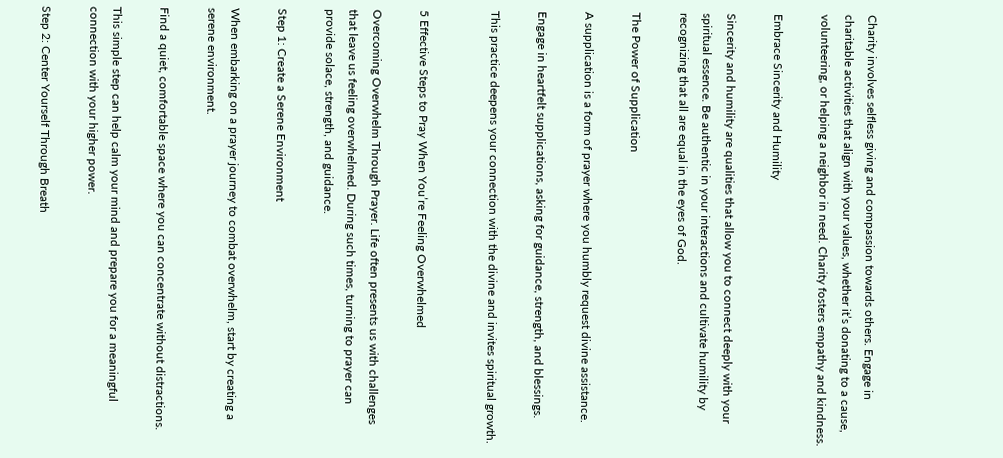Charity involves selfless giving and compassion towards others. Engage in charitable activities that align with your values, whether it’s donating to a cause, volunteering, or helping a neighbor in need. Charity fosters empathy and kindness.

Embrace Sincerity and Humility

Sincerity and humility are qualities that allow you to connect deeply with your spiritual essence. Be authentic in your interactions and cultivate humility by recognizing that all are equal in the eyes of God.

The Power of Supplication

A supplication is a form of prayer where you humbly request divine assistance.

Engage in heartfelt supplications, asking for guidance, strength, and blessings.

This practice deepens your connection with the divine and invites spiritual growth.


5 Effective Steps to Pray When You’re Feeling Overwhelmed

Overcoming Overwhelm Through Prayer. Life often presents us with challenges that leave us feeling overwhelmed. During such times, turning to prayer can provide solace, strength, and guidance.

Step 1: Create a Serene Environment

When embarking on a prayer journey to combat overwhelm, start by creating a serene environment.

Find a quiet, comfortable space where you can concentrate without distractions.

This simple step can help calm your mind and prepare you for a meaningful connection with your higher power.

Step 2: Center Yourself Through Breath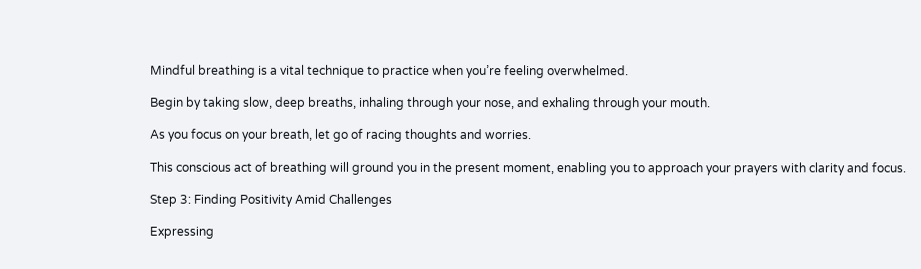Mindful breathing is a vital technique to practice when you’re feeling overwhelmed.

Begin by taking slow, deep breaths, inhaling through your nose, and exhaling through your mouth.

As you focus on your breath, let go of racing thoughts and worries.

This conscious act of breathing will ground you in the present moment, enabling you to approach your prayers with clarity and focus.

Step 3: Finding Positivity Amid Challenges

Expressing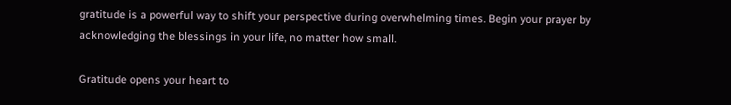gratitude is a powerful way to shift your perspective during overwhelming times. Begin your prayer by acknowledging the blessings in your life, no matter how small.

Gratitude opens your heart to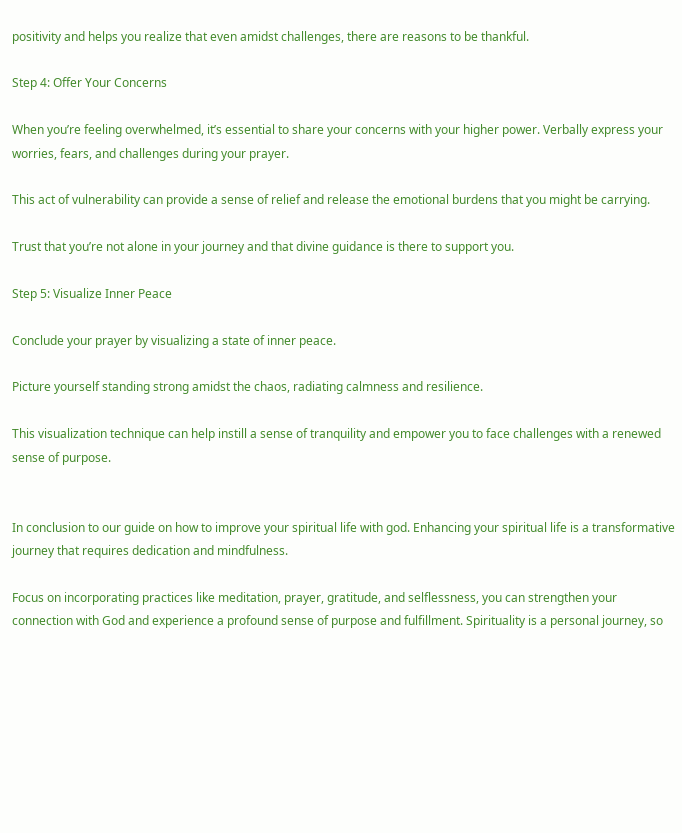positivity and helps you realize that even amidst challenges, there are reasons to be thankful.

Step 4: Offer Your Concerns

When you’re feeling overwhelmed, it’s essential to share your concerns with your higher power. Verbally express your worries, fears, and challenges during your prayer.

This act of vulnerability can provide a sense of relief and release the emotional burdens that you might be carrying.

Trust that you’re not alone in your journey and that divine guidance is there to support you.

Step 5: Visualize Inner Peace

Conclude your prayer by visualizing a state of inner peace.

Picture yourself standing strong amidst the chaos, radiating calmness and resilience.

This visualization technique can help instill a sense of tranquility and empower you to face challenges with a renewed sense of purpose.


In conclusion to our guide on how to improve your spiritual life with god. Enhancing your spiritual life is a transformative journey that requires dedication and mindfulness.

Focus on incorporating practices like meditation, prayer, gratitude, and selflessness, you can strengthen your connection with God and experience a profound sense of purpose and fulfillment. Spirituality is a personal journey, so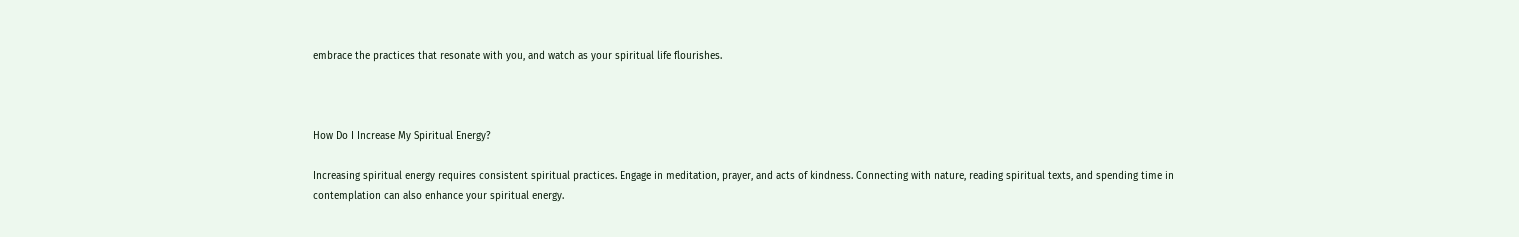embrace the practices that resonate with you, and watch as your spiritual life flourishes.



How Do I Increase My Spiritual Energy?

Increasing spiritual energy requires consistent spiritual practices. Engage in meditation, prayer, and acts of kindness. Connecting with nature, reading spiritual texts, and spending time in contemplation can also enhance your spiritual energy.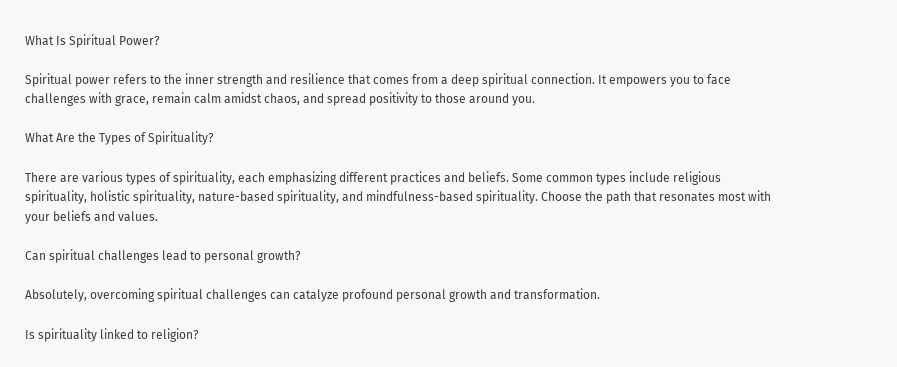What Is Spiritual Power?

Spiritual power refers to the inner strength and resilience that comes from a deep spiritual connection. It empowers you to face challenges with grace, remain calm amidst chaos, and spread positivity to those around you.

What Are the Types of Spirituality?

There are various types of spirituality, each emphasizing different practices and beliefs. Some common types include religious spirituality, holistic spirituality, nature-based spirituality, and mindfulness-based spirituality. Choose the path that resonates most with your beliefs and values.

Can spiritual challenges lead to personal growth?

Absolutely, overcoming spiritual challenges can catalyze profound personal growth and transformation.

Is spirituality linked to religion?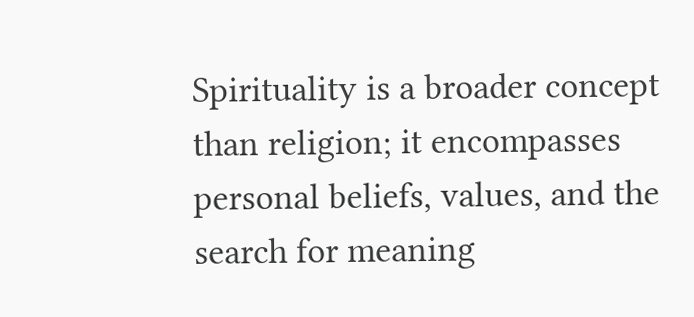Spirituality is a broader concept than religion; it encompasses personal beliefs, values, and the search for meaning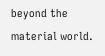beyond the material world.